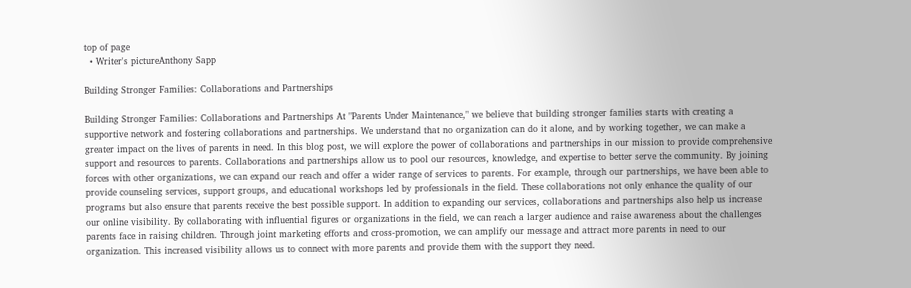top of page
  • Writer's pictureAnthony Sapp

Building Stronger Families: Collaborations and Partnerships

Building Stronger Families: Collaborations and Partnerships At "Parents Under Maintenance," we believe that building stronger families starts with creating a supportive network and fostering collaborations and partnerships. We understand that no organization can do it alone, and by working together, we can make a greater impact on the lives of parents in need. In this blog post, we will explore the power of collaborations and partnerships in our mission to provide comprehensive support and resources to parents. Collaborations and partnerships allow us to pool our resources, knowledge, and expertise to better serve the community. By joining forces with other organizations, we can expand our reach and offer a wider range of services to parents. For example, through our partnerships, we have been able to provide counseling services, support groups, and educational workshops led by professionals in the field. These collaborations not only enhance the quality of our programs but also ensure that parents receive the best possible support. In addition to expanding our services, collaborations and partnerships also help us increase our online visibility. By collaborating with influential figures or organizations in the field, we can reach a larger audience and raise awareness about the challenges parents face in raising children. Through joint marketing efforts and cross-promotion, we can amplify our message and attract more parents in need to our organization. This increased visibility allows us to connect with more parents and provide them with the support they need.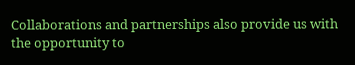Collaborations and partnerships also provide us with the opportunity to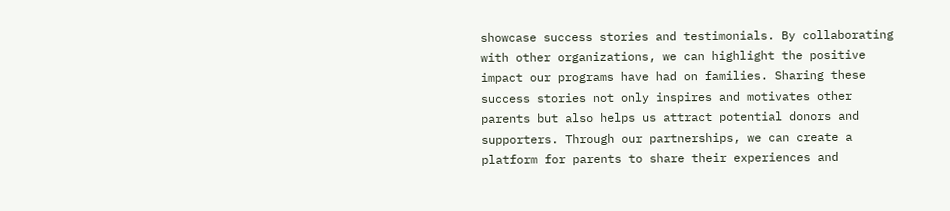showcase success stories and testimonials. By collaborating with other organizations, we can highlight the positive impact our programs have had on families. Sharing these success stories not only inspires and motivates other parents but also helps us attract potential donors and supporters. Through our partnerships, we can create a platform for parents to share their experiences and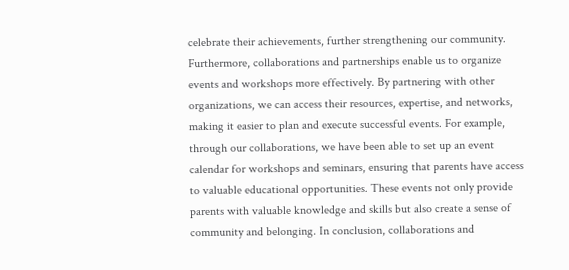celebrate their achievements, further strengthening our community. Furthermore, collaborations and partnerships enable us to organize events and workshops more effectively. By partnering with other organizations, we can access their resources, expertise, and networks, making it easier to plan and execute successful events. For example, through our collaborations, we have been able to set up an event calendar for workshops and seminars, ensuring that parents have access to valuable educational opportunities. These events not only provide parents with valuable knowledge and skills but also create a sense of community and belonging. In conclusion, collaborations and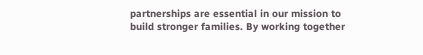partnerships are essential in our mission to build stronger families. By working together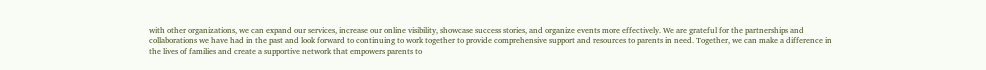with other organizations, we can expand our services, increase our online visibility, showcase success stories, and organize events more effectively. We are grateful for the partnerships and collaborations we have had in the past and look forward to continuing to work together to provide comprehensive support and resources to parents in need. Together, we can make a difference in the lives of families and create a supportive network that empowers parents to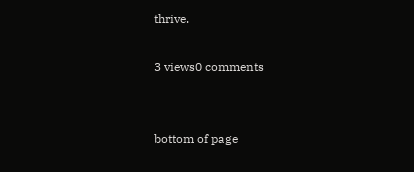thrive.

3 views0 comments


bottom of page